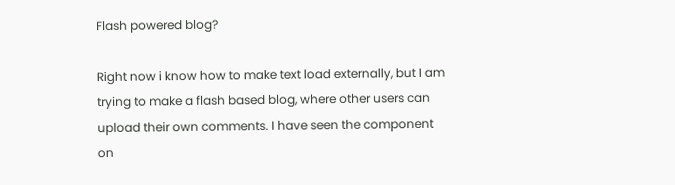Flash powered blog?

Right now i know how to make text load externally, but I am trying to make a flash based blog, where other users can upload their own comments. I have seen the component on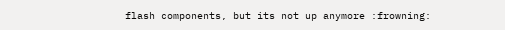flash components, but its not up anymore :frowning: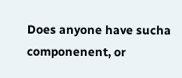Does anyone have sucha componenent, or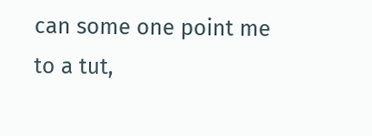can some one point me to a tut,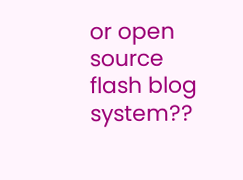or open source flash blog system??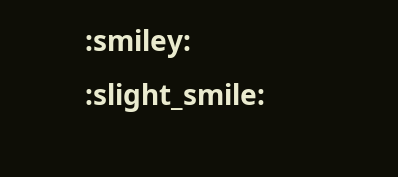:smiley: :slight_smile: